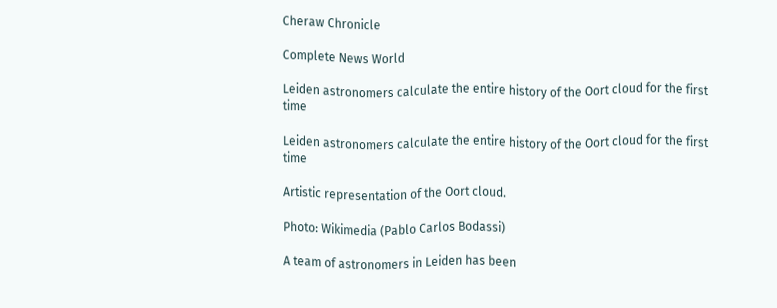Cheraw Chronicle

Complete News World

Leiden astronomers calculate the entire history of the Oort cloud for the first time

Leiden astronomers calculate the entire history of the Oort cloud for the first time

Artistic representation of the Oort cloud.

Photo: Wikimedia (Pablo Carlos Bodassi)

A team of astronomers in Leiden has been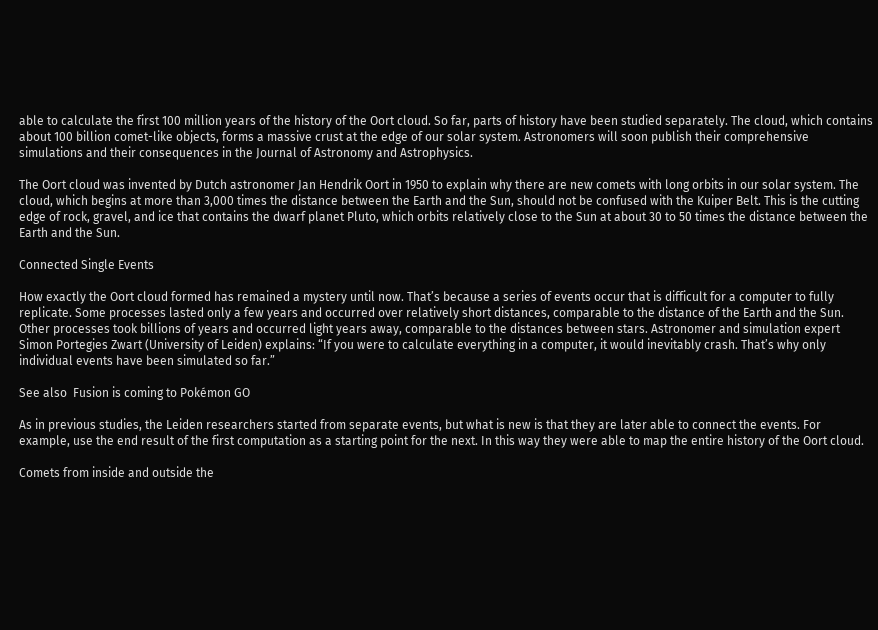able to calculate the first 100 million years of the history of the Oort cloud. So far, parts of history have been studied separately. The cloud, which contains about 100 billion comet-like objects, forms a massive crust at the edge of our solar system. Astronomers will soon publish their comprehensive simulations and their consequences in the Journal of Astronomy and Astrophysics.

The Oort cloud was invented by Dutch astronomer Jan Hendrik Oort in 1950 to explain why there are new comets with long orbits in our solar system. The cloud, which begins at more than 3,000 times the distance between the Earth and the Sun, should not be confused with the Kuiper Belt. This is the cutting edge of rock, gravel, and ice that contains the dwarf planet Pluto, which orbits relatively close to the Sun at about 30 to 50 times the distance between the Earth and the Sun.

Connected Single Events

How exactly the Oort cloud formed has remained a mystery until now. That’s because a series of events occur that is difficult for a computer to fully replicate. Some processes lasted only a few years and occurred over relatively short distances, comparable to the distance of the Earth and the Sun. Other processes took billions of years and occurred light years away, comparable to the distances between stars. Astronomer and simulation expert Simon Portegies Zwart (University of Leiden) explains: “If you were to calculate everything in a computer, it would inevitably crash. That’s why only individual events have been simulated so far.”

See also  Fusion is coming to Pokémon GO

As in previous studies, the Leiden researchers started from separate events, but what is new is that they are later able to connect the events. For example, use the end result of the first computation as a starting point for the next. In this way they were able to map the entire history of the Oort cloud.

Comets from inside and outside the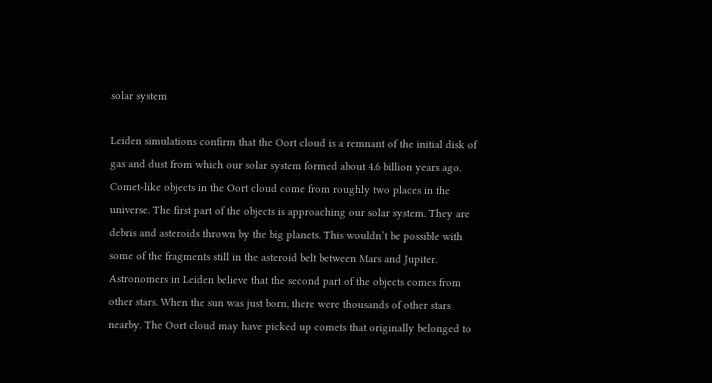solar system

Leiden simulations confirm that the Oort cloud is a remnant of the initial disk of gas and dust from which our solar system formed about 4.6 billion years ago. Comet-like objects in the Oort cloud come from roughly two places in the universe. The first part of the objects is approaching our solar system. They are debris and asteroids thrown by the big planets. This wouldn’t be possible with some of the fragments still in the asteroid belt between Mars and Jupiter. Astronomers in Leiden believe that the second part of the objects comes from other stars. When the sun was just born, there were thousands of other stars nearby. The Oort cloud may have picked up comets that originally belonged to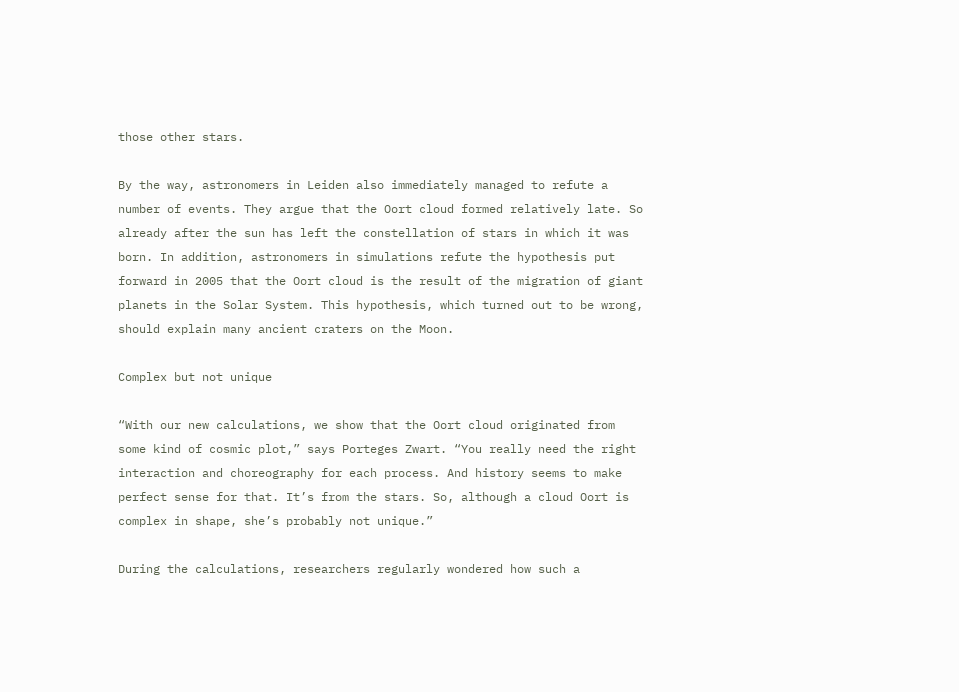those other stars.

By the way, astronomers in Leiden also immediately managed to refute a number of events. They argue that the Oort cloud formed relatively late. So already after the sun has left the constellation of stars in which it was born. In addition, astronomers in simulations refute the hypothesis put forward in 2005 that the Oort cloud is the result of the migration of giant planets in the Solar System. This hypothesis, which turned out to be wrong, should explain many ancient craters on the Moon.

Complex but not unique

“With our new calculations, we show that the Oort cloud originated from some kind of cosmic plot,” says Porteges Zwart. “You really need the right interaction and choreography for each process. And history seems to make perfect sense for that. It’s from the stars. So, although a cloud Oort is complex in shape, she’s probably not unique.”

During the calculations, researchers regularly wondered how such a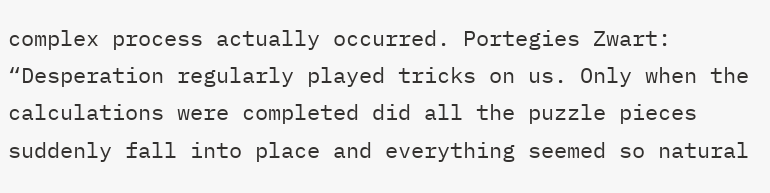complex process actually occurred. Portegies Zwart: “Desperation regularly played tricks on us. Only when the calculations were completed did all the puzzle pieces suddenly fall into place and everything seemed so natural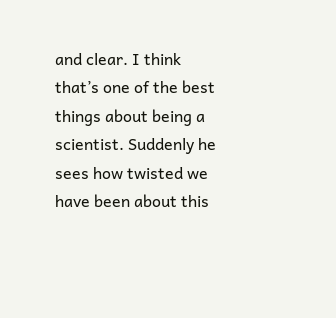and clear. I think that’s one of the best things about being a scientist. Suddenly he sees how twisted we have been about this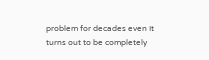problem for decades even It turns out to be completely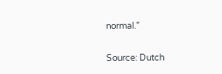normal.”

Source: Dutch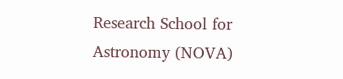Research School for Astronomy (NOVA)